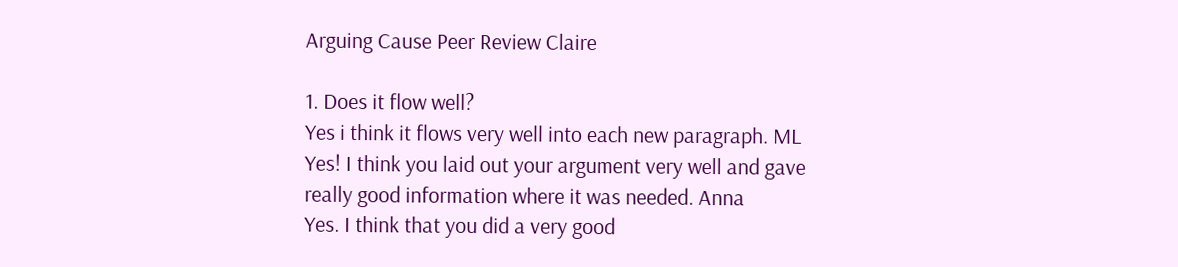Arguing Cause Peer Review Claire

1. Does it flow well?
Yes i think it flows very well into each new paragraph. ML
Yes! I think you laid out your argument very well and gave really good information where it was needed. Anna
Yes. I think that you did a very good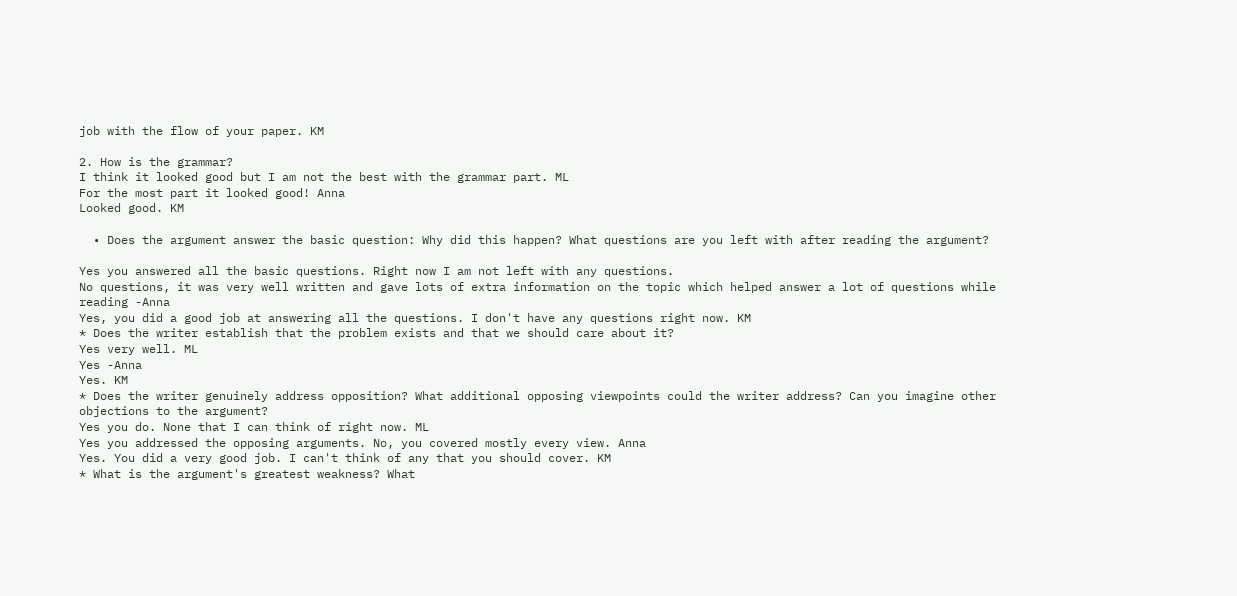job with the flow of your paper. KM

2. How is the grammar?
I think it looked good but I am not the best with the grammar part. ML
For the most part it looked good! Anna
Looked good. KM

  • Does the argument answer the basic question: Why did this happen? What questions are you left with after reading the argument?

Yes you answered all the basic questions. Right now I am not left with any questions.
No questions, it was very well written and gave lots of extra information on the topic which helped answer a lot of questions while reading -Anna
Yes, you did a good job at answering all the questions. I don't have any questions right now. KM
* Does the writer establish that the problem exists and that we should care about it?
Yes very well. ML
Yes -Anna
Yes. KM
* Does the writer genuinely address opposition? What additional opposing viewpoints could the writer address? Can you imagine other objections to the argument?
Yes you do. None that I can think of right now. ML
Yes you addressed the opposing arguments. No, you covered mostly every view. Anna
Yes. You did a very good job. I can't think of any that you should cover. KM
* What is the argument's greatest weakness? What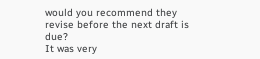would you recommend they revise before the next draft is due?
It was very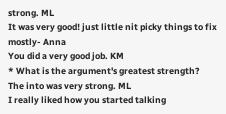strong. ML
It was very good! just little nit picky things to fix mostly- Anna
You did a very good job. KM
* What is the argument's greatest strength?
The into was very strong. ML
I really liked how you started talking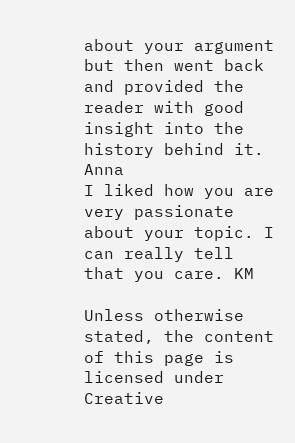about your argument but then went back and provided the reader with good insight into the history behind it. Anna
I liked how you are very passionate about your topic. I can really tell that you care. KM

Unless otherwise stated, the content of this page is licensed under Creative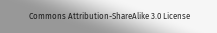Commons Attribution-ShareAlike 3.0 License